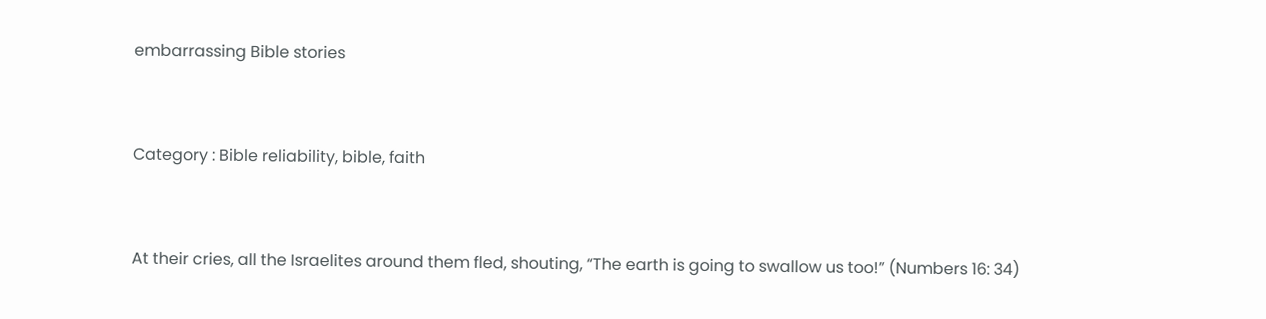embarrassing Bible stories


Category : Bible reliability, bible, faith


At their cries, all the Israelites around them fled, shouting, “The earth is going to swallow us too!” (Numbers 16: 34)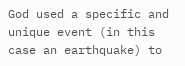God used a specific and unique event (in this case an earthquake) to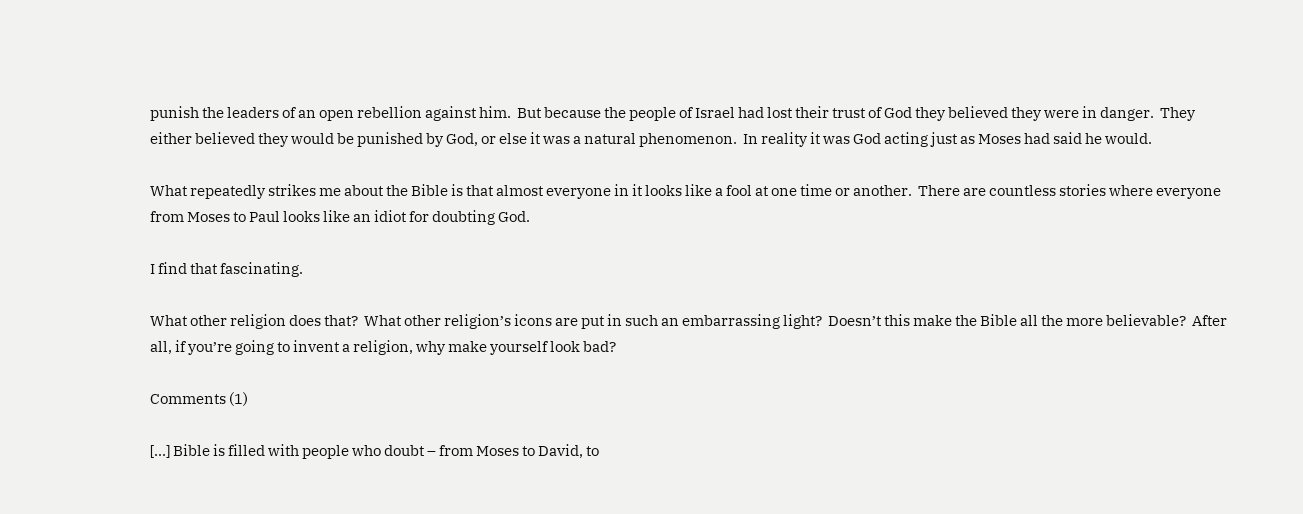punish the leaders of an open rebellion against him.  But because the people of Israel had lost their trust of God they believed they were in danger.  They either believed they would be punished by God, or else it was a natural phenomenon.  In reality it was God acting just as Moses had said he would.

What repeatedly strikes me about the Bible is that almost everyone in it looks like a fool at one time or another.  There are countless stories where everyone from Moses to Paul looks like an idiot for doubting God.

I find that fascinating.

What other religion does that?  What other religion’s icons are put in such an embarrassing light?  Doesn’t this make the Bible all the more believable?  After all, if you’re going to invent a religion, why make yourself look bad?

Comments (1)

[...] Bible is filled with people who doubt – from Moses to David, to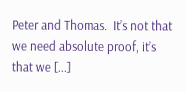Peter and Thomas.  It’s not that we need absolute proof, it’s that we [...]